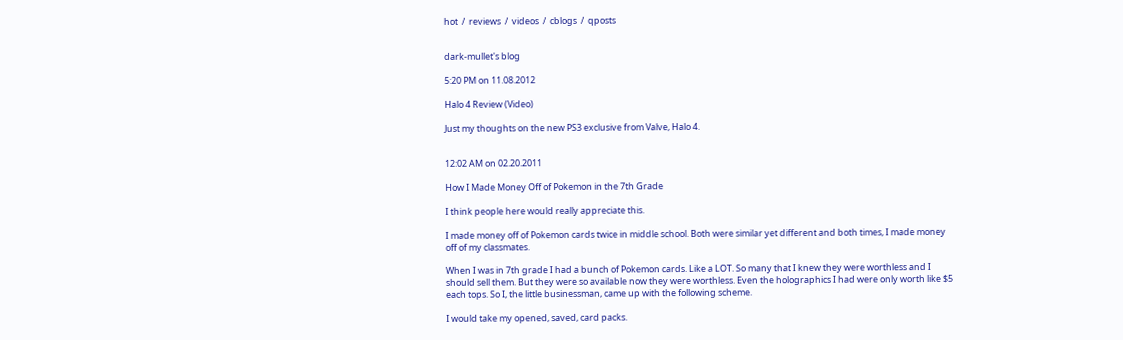hot  /  reviews  /  videos  /  cblogs  /  qposts


dark-mullet's blog

5:20 PM on 11.08.2012

Halo 4 Review (Video)

Just my thoughts on the new PS3 exclusive from Valve, Halo 4.


12:02 AM on 02.20.2011

How I Made Money Off of Pokemon in the 7th Grade

I think people here would really appreciate this.

I made money off of Pokemon cards twice in middle school. Both were similar yet different and both times, I made money off of my classmates.

When I was in 7th grade I had a bunch of Pokemon cards. Like a LOT. So many that I knew they were worthless and I should sell them. But they were so available now they were worthless. Even the holographics I had were only worth like $5 each tops. So I, the little businessman, came up with the following scheme.

I would take my opened, saved, card packs.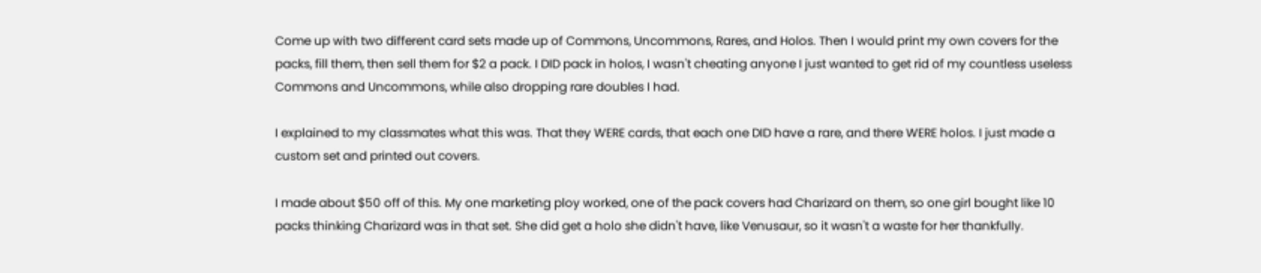Come up with two different card sets made up of Commons, Uncommons, Rares, and Holos. Then I would print my own covers for the packs, fill them, then sell them for $2 a pack. I DID pack in holos, I wasn't cheating anyone I just wanted to get rid of my countless useless Commons and Uncommons, while also dropping rare doubles I had.

I explained to my classmates what this was. That they WERE cards, that each one DID have a rare, and there WERE holos. I just made a custom set and printed out covers.

I made about $50 off of this. My one marketing ploy worked, one of the pack covers had Charizard on them, so one girl bought like 10 packs thinking Charizard was in that set. She did get a holo she didn't have, like Venusaur, so it wasn't a waste for her thankfully.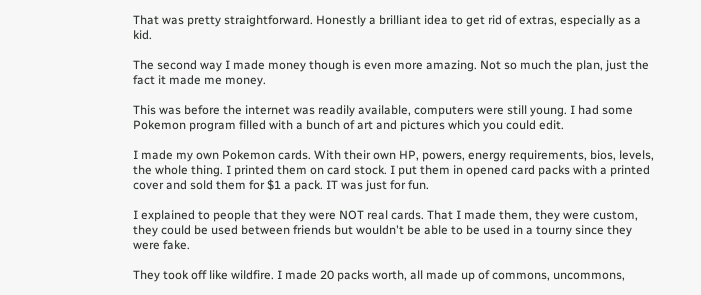That was pretty straightforward. Honestly a brilliant idea to get rid of extras, especially as a kid.

The second way I made money though is even more amazing. Not so much the plan, just the fact it made me money.

This was before the internet was readily available, computers were still young. I had some Pokemon program filled with a bunch of art and pictures which you could edit.

I made my own Pokemon cards. With their own HP, powers, energy requirements, bios, levels, the whole thing. I printed them on card stock. I put them in opened card packs with a printed cover and sold them for $1 a pack. IT was just for fun.

I explained to people that they were NOT real cards. That I made them, they were custom, they could be used between friends but wouldn't be able to be used in a tourny since they were fake.

They took off like wildfire. I made 20 packs worth, all made up of commons, uncommons,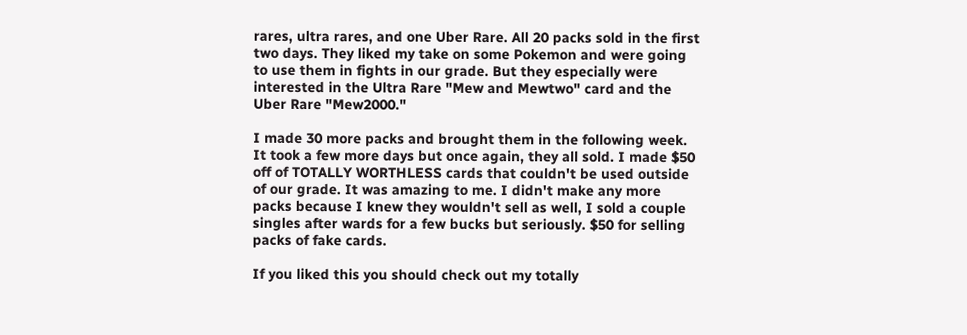rares, ultra rares, and one Uber Rare. All 20 packs sold in the first two days. They liked my take on some Pokemon and were going to use them in fights in our grade. But they especially were interested in the Ultra Rare "Mew and Mewtwo" card and the Uber Rare "Mew2000."

I made 30 more packs and brought them in the following week. It took a few more days but once again, they all sold. I made $50 off of TOTALLY WORTHLESS cards that couldn't be used outside of our grade. It was amazing to me. I didn't make any more packs because I knew they wouldn't sell as well, I sold a couple singles after wards for a few bucks but seriously. $50 for selling packs of fake cards.

If you liked this you should check out my totally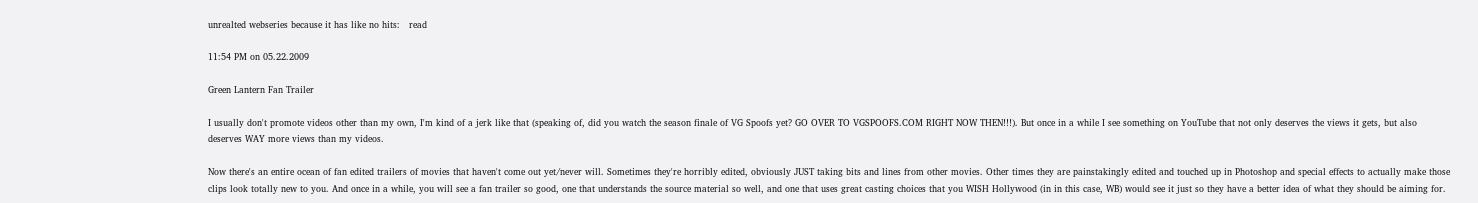unrealted webseries because it has like no hits:   read

11:54 PM on 05.22.2009

Green Lantern Fan Trailer

I usually don't promote videos other than my own, I'm kind of a jerk like that (speaking of, did you watch the season finale of VG Spoofs yet? GO OVER TO VGSPOOFS.COM RIGHT NOW THEN!!!). But once in a while I see something on YouTube that not only deserves the views it gets, but also deserves WAY more views than my videos.

Now there's an entire ocean of fan edited trailers of movies that haven't come out yet/never will. Sometimes they're horribly edited, obviously JUST taking bits and lines from other movies. Other times they are painstakingly edited and touched up in Photoshop and special effects to actually make those clips look totally new to you. And once in a while, you will see a fan trailer so good, one that understands the source material so well, and one that uses great casting choices that you WISH Hollywood (in in this case, WB) would see it just so they have a better idea of what they should be aiming for.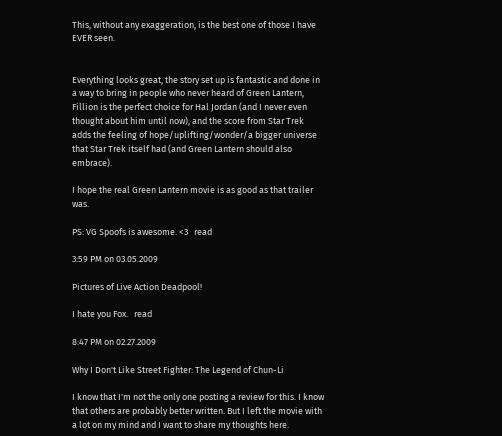This, without any exaggeration, is the best one of those I have EVER seen.


Everything looks great, the story set up is fantastic and done in a way to bring in people who never heard of Green Lantern, Fillion is the perfect choice for Hal Jordan (and I never even thought about him until now), and the score from Star Trek adds the feeling of hope/uplifting/wonder/a bigger universe that Star Trek itself had (and Green Lantern should also embrace).

I hope the real Green Lantern movie is as good as that trailer was.

PS: VG Spoofs is awesome. <3   read

3:59 PM on 03.05.2009

Pictures of Live Action Deadpool!

I hate you Fox.   read

8:47 PM on 02.27.2009

Why I Don't Like Street Fighter: The Legend of Chun-Li

I know that I'm not the only one posting a review for this. I know that others are probably better written. But I left the movie with a lot on my mind and I want to share my thoughts here.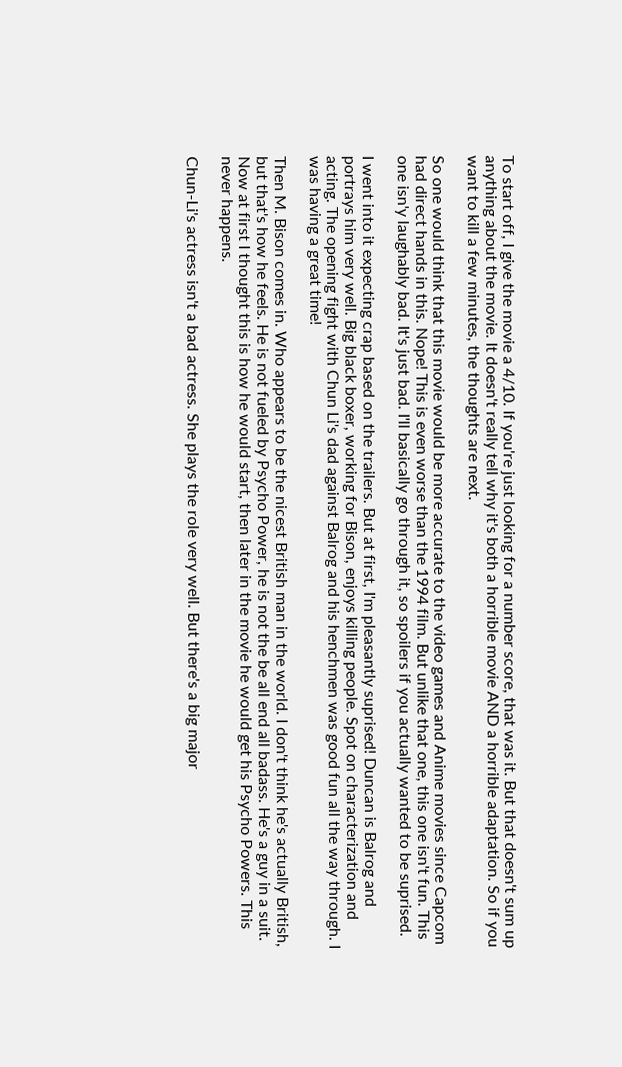To start off, I give the movie a 4/10. If you're just looking for a number score, that was it. But that doesn't sum up anything about the movie. It doesn't really tell why it's both a horrible movie AND a horrible adaptation. So if you want to kill a few minutes, the thoughts are next.

So one would think that this movie would be more accurate to the video games and Anime movies since Capcom had direct hands in this. Nope! This is even worse than the 1994 film. But unlike that one, this one isn't fun. This one isn'y laughably bad. It's just bad. I'll basically go through it, so spoilers if you actually wanted to be suprised.

I went into it expecting crap based on the trailers. But at first, I'm pleasantly suprised! Duncan is Balrog and portrays him very well. Big black boxer, working for Bison, enjoys killing people. Spot on characterization and acting. The opening fight with Chun Li's dad against Balrog and his henchmen was good fun all the way through. I was having a great time!

Then M. Bison comes in. Who appears to be the nicest British man in the world. I don't think he's actually British, but that's how he feels. He is not fueled by Psycho Power, he is not the be all end all badass. He's a guy in a suit. Now at first I thought this is how he would start, then later in the movie he would get his Psycho Powers. This never happens.

Chun-Li's actress isn't a bad actress. She plays the role very well. But there's a big major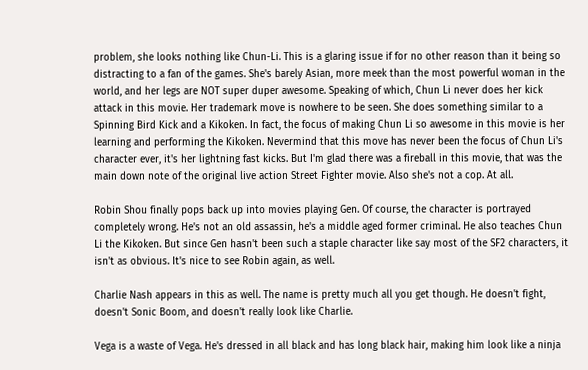problem, she looks nothing like Chun-Li. This is a glaring issue if for no other reason than it being so distracting to a fan of the games. She's barely Asian, more meek than the most powerful woman in the world, and her legs are NOT super duper awesome. Speaking of which, Chun Li never does her kick attack in this movie. Her trademark move is nowhere to be seen. She does something similar to a Spinning Bird Kick and a Kikoken. In fact, the focus of making Chun Li so awesome in this movie is her learning and performing the Kikoken. Nevermind that this move has never been the focus of Chun Li's character ever, it's her lightning fast kicks. But I'm glad there was a fireball in this movie, that was the main down note of the original live action Street Fighter movie. Also she's not a cop. At all.

Robin Shou finally pops back up into movies playing Gen. Of course, the character is portrayed completely wrong. He's not an old assassin, he's a middle aged former criminal. He also teaches Chun Li the Kikoken. But since Gen hasn't been such a staple character like say most of the SF2 characters, it isn't as obvious. It's nice to see Robin again, as well.

Charlie Nash appears in this as well. The name is pretty much all you get though. He doesn't fight, doesn't Sonic Boom, and doesn't really look like Charlie.

Vega is a waste of Vega. He's dressed in all black and has long black hair, making him look like a ninja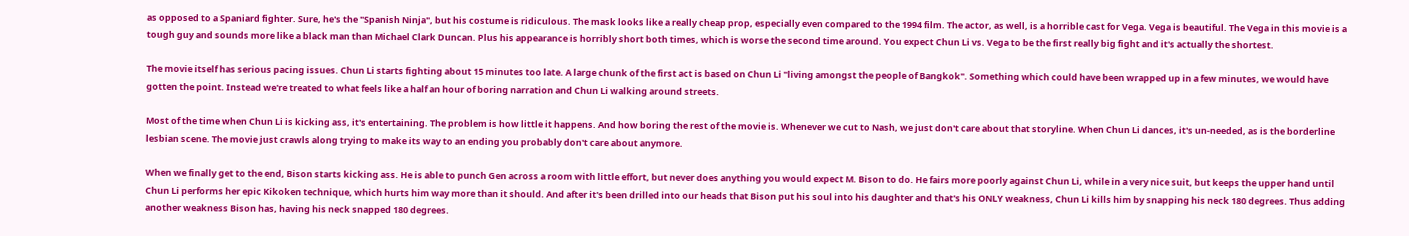as opposed to a Spaniard fighter. Sure, he's the "Spanish Ninja", but his costume is ridiculous. The mask looks like a really cheap prop, especially even compared to the 1994 film. The actor, as well, is a horrible cast for Vega. Vega is beautiful. The Vega in this movie is a tough guy and sounds more like a black man than Michael Clark Duncan. Plus his appearance is horribly short both times, which is worse the second time around. You expect Chun Li vs. Vega to be the first really big fight and it's actually the shortest.

The movie itself has serious pacing issues. Chun Li starts fighting about 15 minutes too late. A large chunk of the first act is based on Chun Li "living amongst the people of Bangkok". Something which could have been wrapped up in a few minutes, we would have gotten the point. Instead we're treated to what feels like a half an hour of boring narration and Chun Li walking around streets.

Most of the time when Chun Li is kicking ass, it's entertaining. The problem is how little it happens. And how boring the rest of the movie is. Whenever we cut to Nash, we just don't care about that storyline. When Chun Li dances, it's un-needed, as is the borderline lesbian scene. The movie just crawls along trying to make its way to an ending you probably don't care about anymore.

When we finally get to the end, Bison starts kicking ass. He is able to punch Gen across a room with little effort, but never does anything you would expect M. Bison to do. He fairs more poorly against Chun Li, while in a very nice suit, but keeps the upper hand until Chun Li performs her epic Kikoken technique, which hurts him way more than it should. And after it's been drilled into our heads that Bison put his soul into his daughter and that's his ONLY weakness, Chun Li kills him by snapping his neck 180 degrees. Thus adding another weakness Bison has, having his neck snapped 180 degrees.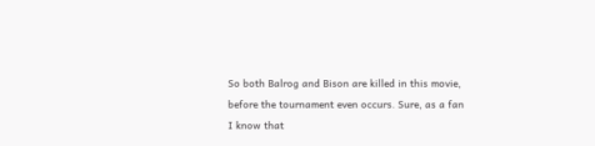So both Balrog and Bison are killed in this movie, before the tournament even occurs. Sure, as a fan I know that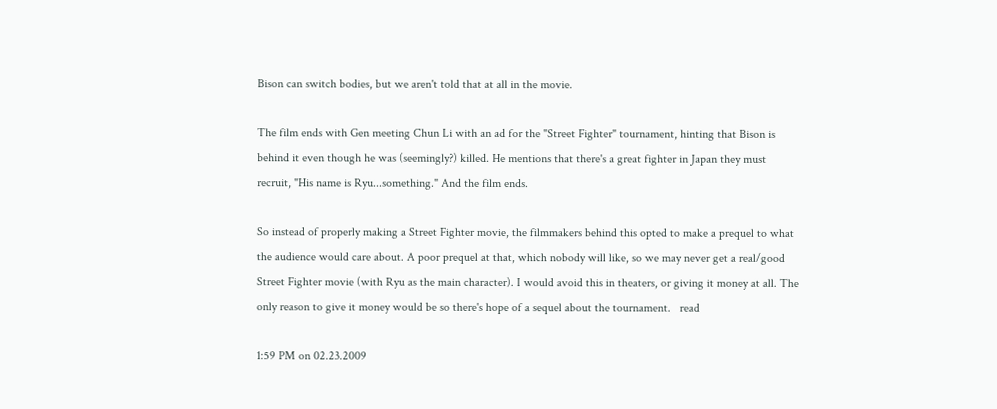Bison can switch bodies, but we aren't told that at all in the movie.

The film ends with Gen meeting Chun Li with an ad for the "Street Fighter" tournament, hinting that Bison is behind it even though he was (seemingly?) killed. He mentions that there's a great fighter in Japan they must recruit, "His name is Ryu...something." And the film ends.

So instead of properly making a Street Fighter movie, the filmmakers behind this opted to make a prequel to what the audience would care about. A poor prequel at that, which nobody will like, so we may never get a real/good Street Fighter movie (with Ryu as the main character). I would avoid this in theaters, or giving it money at all. The only reason to give it money would be so there's hope of a sequel about the tournament.   read

1:59 PM on 02.23.2009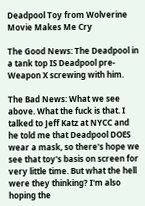Deadpool Toy from Wolverine Movie Makes Me Cry

The Good News: The Deadpool in a tank top IS Deadpool pre-Weapon X screwing with him.

The Bad News: What we see above. What the fuck is that. I talked to Jeff Katz at NYCC and he told me that Deadpool DOES wear a mask, so there's hope we see that toy's basis on screen for very little time. But what the hell were they thinking? I'm also hoping the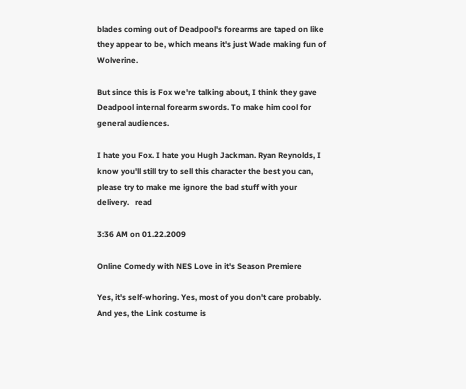blades coming out of Deadpool's forearms are taped on like they appear to be, which means it's just Wade making fun of Wolverine.

But since this is Fox we're talking about, I think they gave Deadpool internal forearm swords. To make him cool for general audiences.

I hate you Fox. I hate you Hugh Jackman. Ryan Reynolds, I know you'll still try to sell this character the best you can, please try to make me ignore the bad stuff with your delivery.   read

3:36 AM on 01.22.2009

Online Comedy with NES Love in it's Season Premiere

Yes, it's self-whoring. Yes, most of you don't care probably. And yes, the Link costume is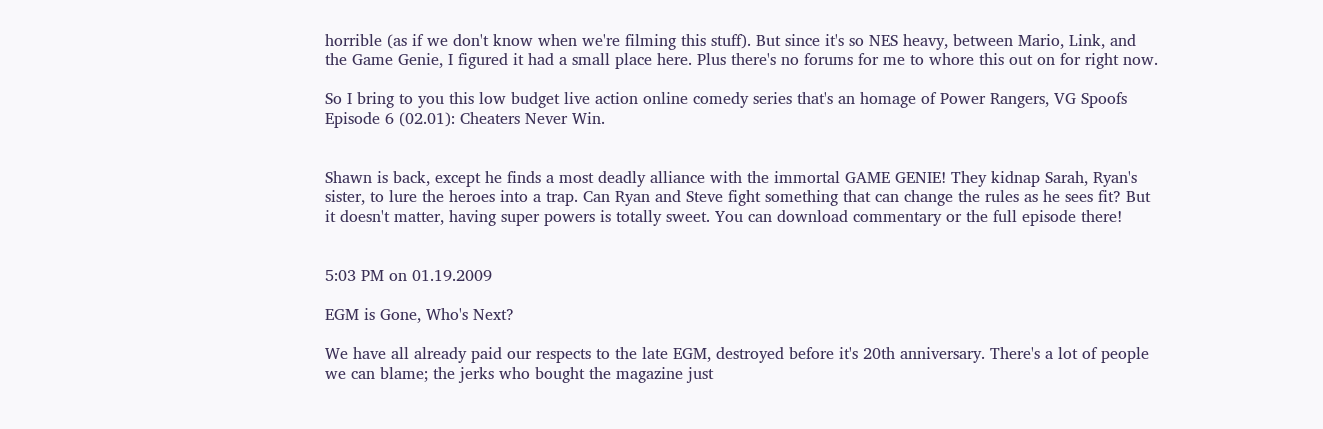horrible (as if we don't know when we're filming this stuff). But since it's so NES heavy, between Mario, Link, and the Game Genie, I figured it had a small place here. Plus there's no forums for me to whore this out on for right now.

So I bring to you this low budget live action online comedy series that's an homage of Power Rangers, VG Spoofs Episode 6 (02.01): Cheaters Never Win.


Shawn is back, except he finds a most deadly alliance with the immortal GAME GENIE! They kidnap Sarah, Ryan's sister, to lure the heroes into a trap. Can Ryan and Steve fight something that can change the rules as he sees fit? But it doesn't matter, having super powers is totally sweet. You can download commentary or the full episode there!


5:03 PM on 01.19.2009

EGM is Gone, Who's Next?

We have all already paid our respects to the late EGM, destroyed before it's 20th anniversary. There's a lot of people we can blame; the jerks who bought the magazine just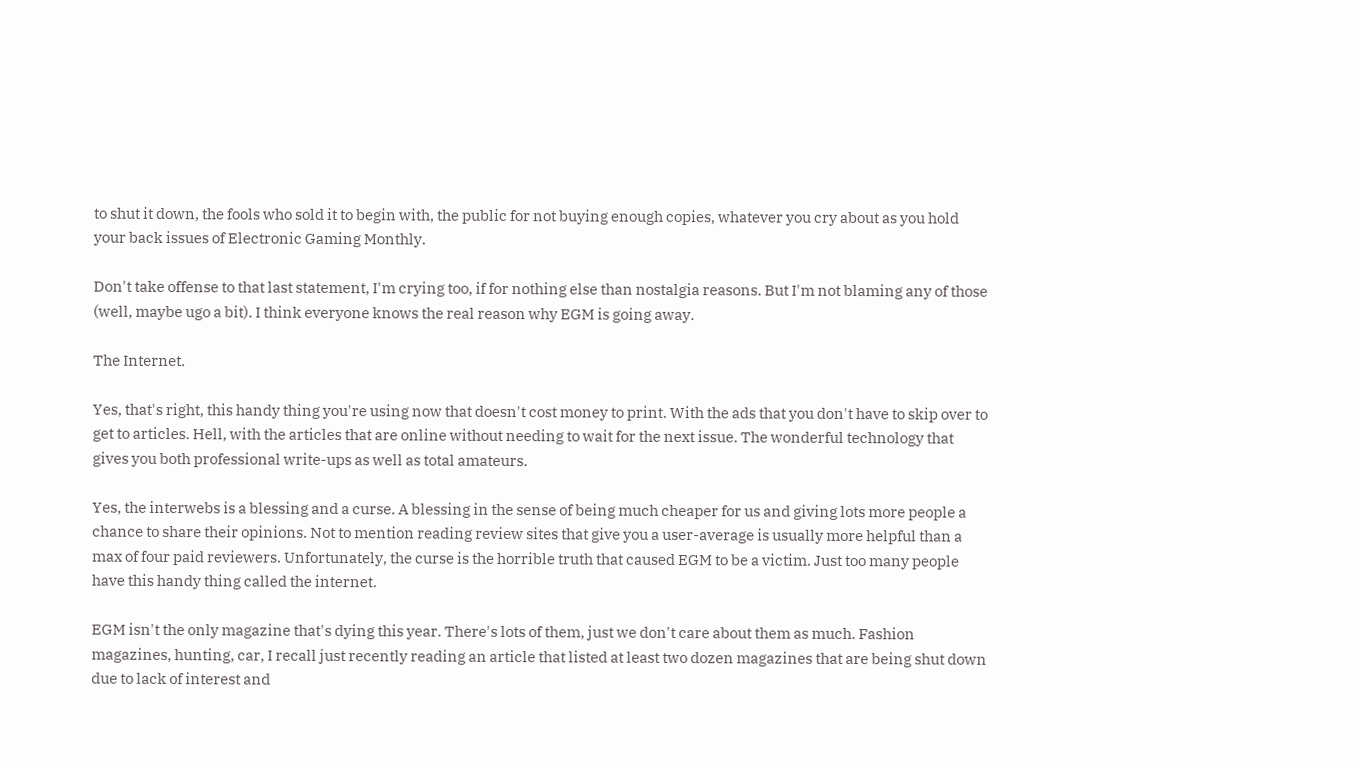to shut it down, the fools who sold it to begin with, the public for not buying enough copies, whatever you cry about as you hold your back issues of Electronic Gaming Monthly.

Don't take offense to that last statement, I'm crying too, if for nothing else than nostalgia reasons. But I'm not blaming any of those (well, maybe ugo a bit). I think everyone knows the real reason why EGM is going away.

The Internet.

Yes, that's right, this handy thing you're using now that doesn't cost money to print. With the ads that you don't have to skip over to get to articles. Hell, with the articles that are online without needing to wait for the next issue. The wonderful technology that gives you both professional write-ups as well as total amateurs.

Yes, the interwebs is a blessing and a curse. A blessing in the sense of being much cheaper for us and giving lots more people a chance to share their opinions. Not to mention reading review sites that give you a user-average is usually more helpful than a max of four paid reviewers. Unfortunately, the curse is the horrible truth that caused EGM to be a victim. Just too many people have this handy thing called the internet.

EGM isn't the only magazine that's dying this year. There's lots of them, just we don't care about them as much. Fashion magazines, hunting, car, I recall just recently reading an article that listed at least two dozen magazines that are being shut down due to lack of interest and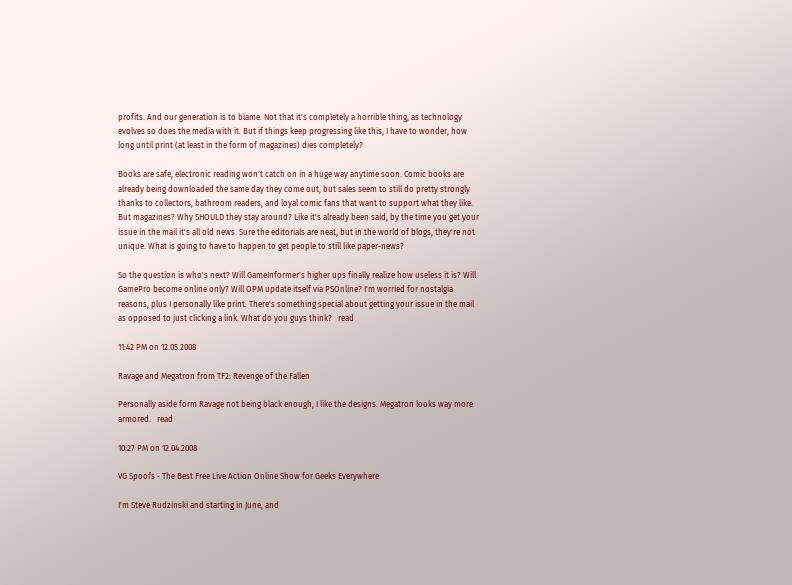profits. And our generation is to blame. Not that it's completely a horrible thing, as technology evolves so does the media with it. But if things keep progressing like this, I have to wonder, how long until print (at least in the form of magazines) dies completely?

Books are safe, electronic reading won't catch on in a huge way anytime soon. Comic books are already being downloaded the same day they come out, but sales seem to still do pretty strongly thanks to collectors, bathroom readers, and loyal comic fans that want to support what they like. But magazines? Why SHOULD they stay around? Like it's already been said, by the time you get your issue in the mail it's all old news. Sure the editorials are neat, but in the world of blogs, they're not unique. What is going to have to happen to get people to still like paper-news?

So the question is who's next? Will GameInformer's higher ups finally realize how useless it is? Will GamePro become online only? Will OPM update itself via PSOnline? I'm worried for nostalgia reasons, plus I personally like print. There's something special about getting your issue in the mail as opposed to just clicking a link. What do you guys think?   read

11:42 PM on 12.05.2008

Ravage and Megatron from TF2: Revenge of the Fallen

Personally aside form Ravage not being black enough, I like the designs. Megatron looks way more armored.   read

10:27 PM on 12.04.2008

VG Spoofs - The Best Free Live Action Online Show for Geeks Everywhere

I'm Steve Rudzinski and starting in June, and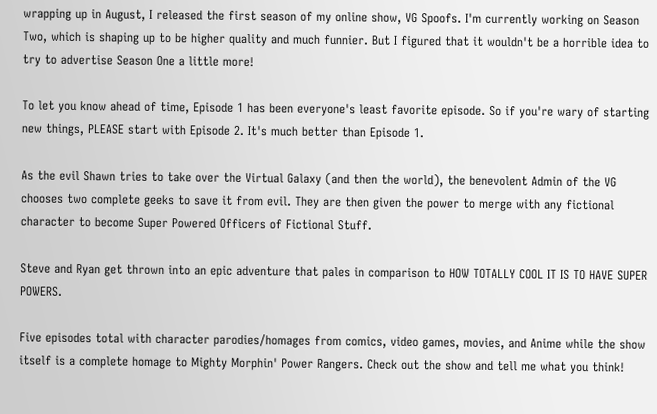wrapping up in August, I released the first season of my online show, VG Spoofs. I'm currently working on Season Two, which is shaping up to be higher quality and much funnier. But I figured that it wouldn't be a horrible idea to try to advertise Season One a little more!

To let you know ahead of time, Episode 1 has been everyone's least favorite episode. So if you're wary of starting new things, PLEASE start with Episode 2. It's much better than Episode 1.

As the evil Shawn tries to take over the Virtual Galaxy (and then the world), the benevolent Admin of the VG chooses two complete geeks to save it from evil. They are then given the power to merge with any fictional character to become Super Powered Officers of Fictional Stuff.

Steve and Ryan get thrown into an epic adventure that pales in comparison to HOW TOTALLY COOL IT IS TO HAVE SUPER POWERS.

Five episodes total with character parodies/homages from comics, video games, movies, and Anime while the show itself is a complete homage to Mighty Morphin' Power Rangers. Check out the show and tell me what you think!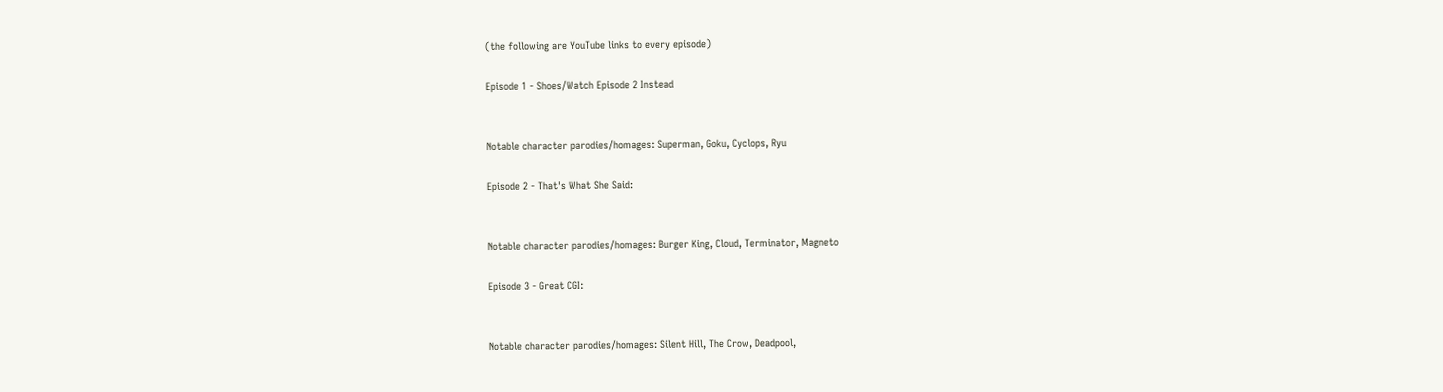(the following are YouTube links to every episode)

Episode 1 - Shoes/Watch Episode 2 Instead


Notable character parodies/homages: Superman, Goku, Cyclops, Ryu

Episode 2 - That's What She Said:


Notable character parodies/homages: Burger King, Cloud, Terminator, Magneto

Episode 3 - Great CGI:


Notable character parodies/homages: Silent Hill, The Crow, Deadpool,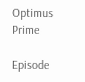Optimus Prime

Episode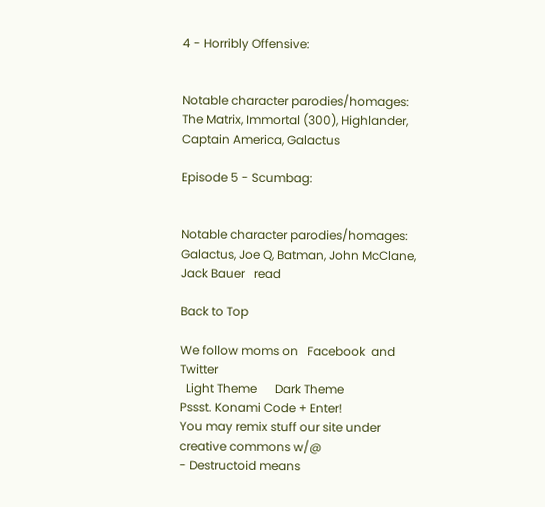4 - Horribly Offensive:


Notable character parodies/homages: The Matrix, Immortal (300), Highlander, Captain America, Galactus

Episode 5 - Scumbag:


Notable character parodies/homages: Galactus, Joe Q, Batman, John McClane, Jack Bauer   read

Back to Top

We follow moms on   Facebook  and   Twitter
  Light Theme      Dark Theme
Pssst. Konami Code + Enter!
You may remix stuff our site under creative commons w/@
- Destructoid means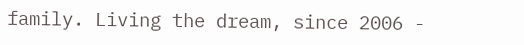family. Living the dream, since 2006 -